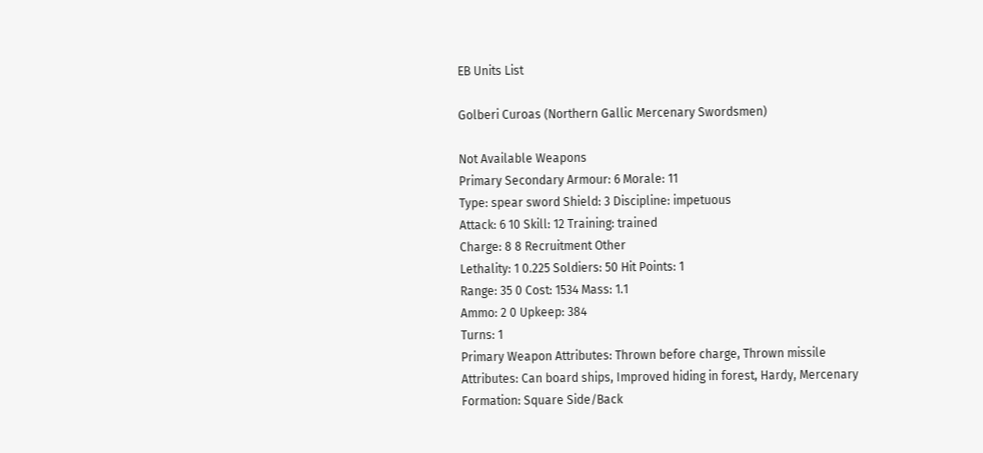EB Units List

Golberi Curoas (Northern Gallic Mercenary Swordsmen)

Not Available Weapons
Primary Secondary Armour: 6 Morale: 11
Type: spear sword Shield: 3 Discipline: impetuous
Attack: 6 10 Skill: 12 Training: trained
Charge: 8 8 Recruitment Other
Lethality: 1 0.225 Soldiers: 50 Hit Points: 1
Range: 35 0 Cost: 1534 Mass: 1.1
Ammo: 2 0 Upkeep: 384
Turns: 1
Primary Weapon Attributes: Thrown before charge, Thrown missile
Attributes: Can board ships, Improved hiding in forest, Hardy, Mercenary
Formation: Square Side/Back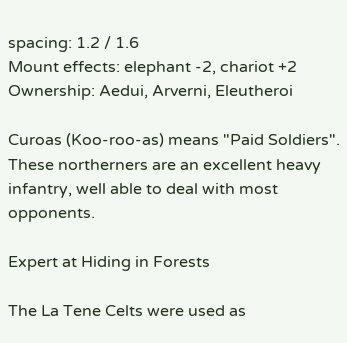spacing: 1.2 / 1.6
Mount effects: elephant -2, chariot +2
Ownership: Aedui, Arverni, Eleutheroi

Curoas (Koo-roo-as) means "Paid Soldiers". These northerners are an excellent heavy infantry, well able to deal with most opponents.

Expert at Hiding in Forests

The La Tene Celts were used as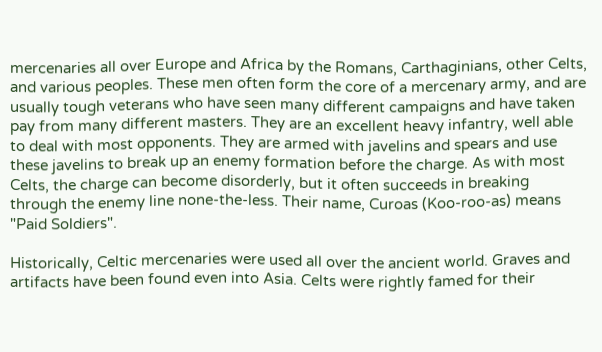mercenaries all over Europe and Africa by the Romans, Carthaginians, other Celts, and various peoples. These men often form the core of a mercenary army, and are usually tough veterans who have seen many different campaigns and have taken pay from many different masters. They are an excellent heavy infantry, well able to deal with most opponents. They are armed with javelins and spears and use these javelins to break up an enemy formation before the charge. As with most Celts, the charge can become disorderly, but it often succeeds in breaking through the enemy line none-the-less. Their name, Curoas (Koo-roo-as) means "Paid Soldiers".

Historically, Celtic mercenaries were used all over the ancient world. Graves and artifacts have been found even into Asia. Celts were rightly famed for their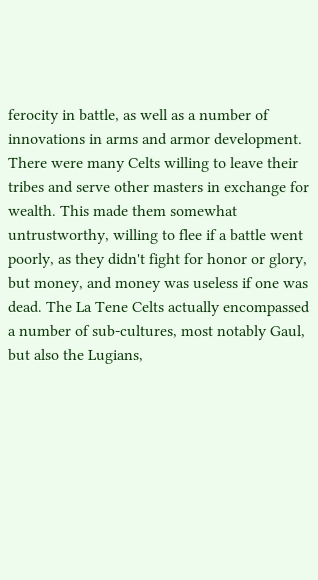ferocity in battle, as well as a number of innovations in arms and armor development. There were many Celts willing to leave their tribes and serve other masters in exchange for wealth. This made them somewhat untrustworthy, willing to flee if a battle went poorly, as they didn't fight for honor or glory, but money, and money was useless if one was dead. The La Tene Celts actually encompassed a number of sub-cultures, most notably Gaul, but also the Lugians,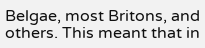Belgae, most Britons, and others. This meant that in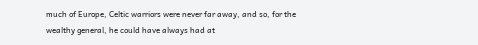much of Europe, Celtic warriors were never far away, and so, for the wealthy general, he could have always had at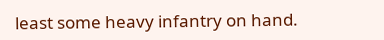least some heavy infantry on hand.